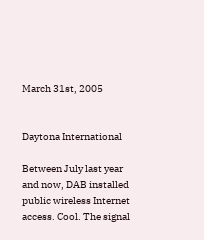March 31st, 2005


Daytona International

Between July last year and now, DAB installed public wireless Internet access. Cool. The signal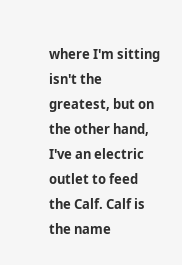where I'm sitting isn't the greatest, but on the other hand, I've an electric outlet to feed the Calf. Calf is the name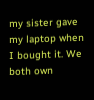my sister gave my laptop when I bought it. We both own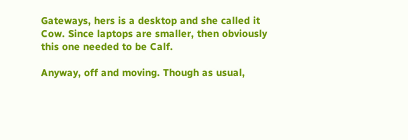Gateways, hers is a desktop and she called it Cow. Since laptops are smaller, then obviously this one needed to be Calf.

Anyway, off and moving. Though as usual,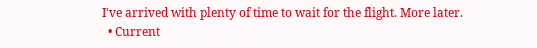I've arrived with plenty of time to wait for the flight. More later.
  • Current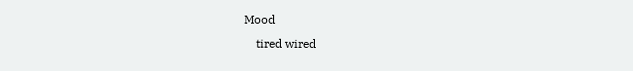Mood
    tired wired